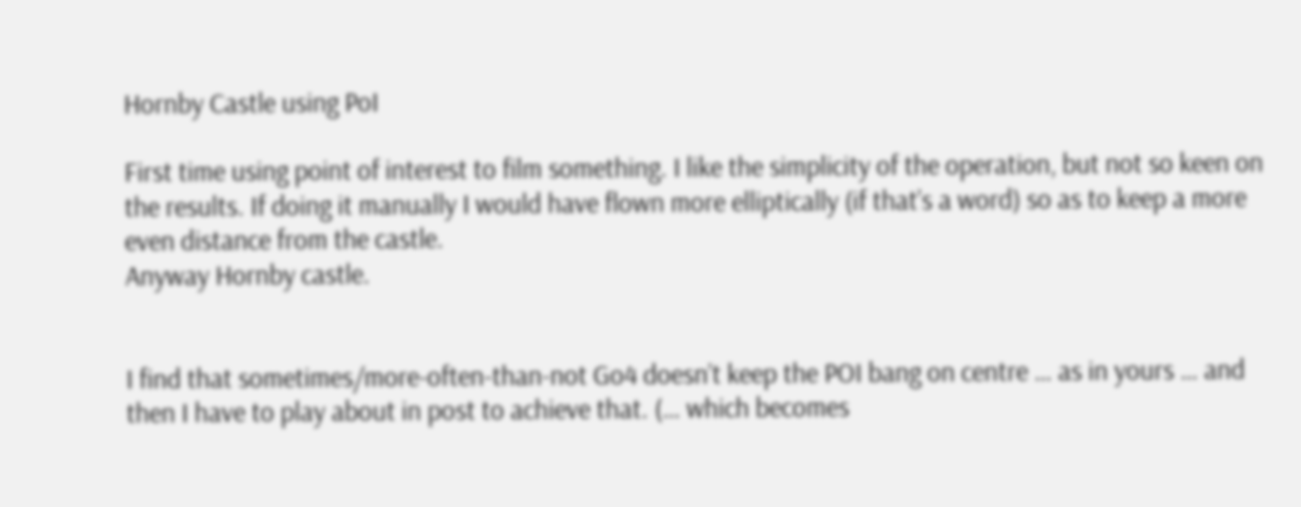Hornby Castle using PoI

First time using point of interest to film something. I like the simplicity of the operation, but not so keen on the results. If doing it manually I would have flown more elliptically (if that’s a word) so as to keep a more even distance from the castle.
Anyway Hornby castle.


I find that sometimes/more-often-than-not Go4 doesn’t keep the POI bang on centre … as in yours … and then I have to play about in post to achieve that. (… which becomes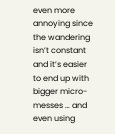even more annoying since the wandering isn’t constant and it’s easier to end up with bigger micro-messes … and even using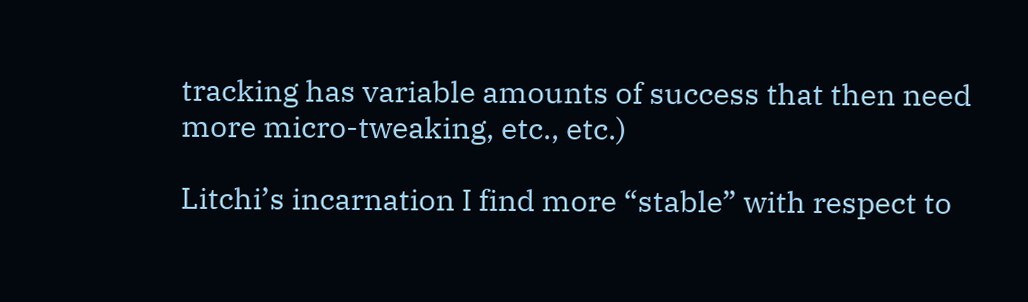tracking has variable amounts of success that then need more micro-tweaking, etc., etc.)

Litchi’s incarnation I find more “stable” with respect to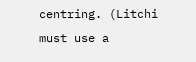centring. (Litchi must use a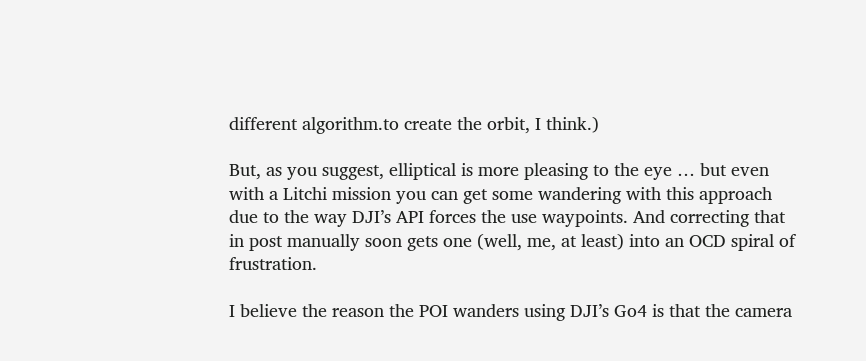different algorithm.to create the orbit, I think.)

But, as you suggest, elliptical is more pleasing to the eye … but even with a Litchi mission you can get some wandering with this approach due to the way DJI’s API forces the use waypoints. And correcting that in post manually soon gets one (well, me, at least) into an OCD spiral of frustration.

I believe the reason the POI wanders using DJI’s Go4 is that the camera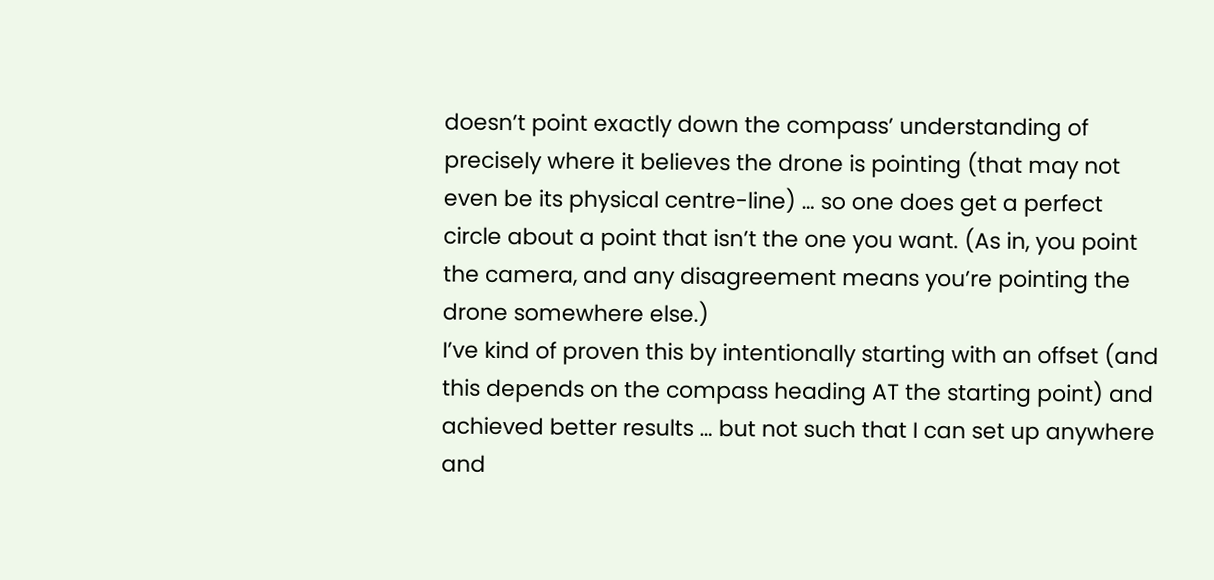doesn’t point exactly down the compass’ understanding of precisely where it believes the drone is pointing (that may not even be its physical centre-line) … so one does get a perfect circle about a point that isn’t the one you want. (As in, you point the camera, and any disagreement means you’re pointing the drone somewhere else.)
I’ve kind of proven this by intentionally starting with an offset (and this depends on the compass heading AT the starting point) and achieved better results … but not such that I can set up anywhere and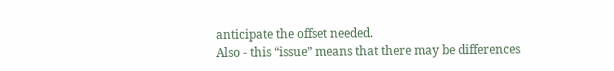anticipate the offset needed.
Also - this “issue” means that there may be differences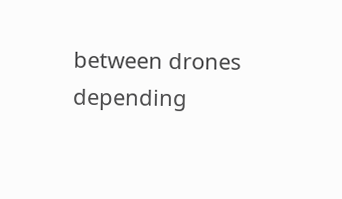between drones depending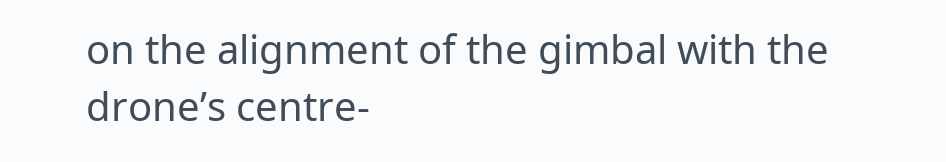on the alignment of the gimbal with the drone’s centre-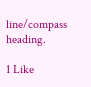line/compass heading.

1 Like